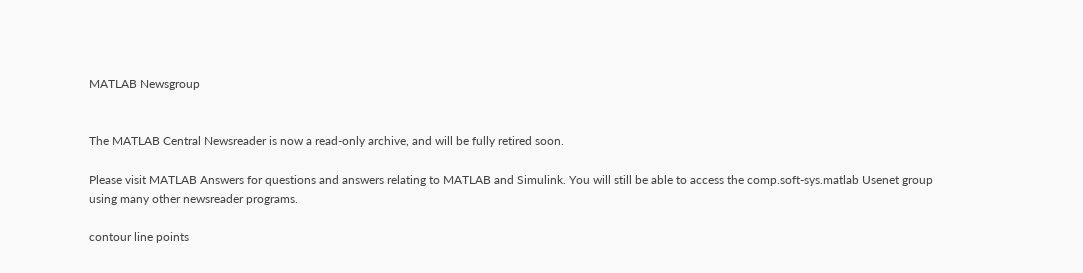MATLAB Newsgroup


The MATLAB Central Newsreader is now a read-only archive, and will be fully retired soon.

Please visit MATLAB Answers for questions and answers relating to MATLAB and Simulink. You will still be able to access the comp.soft-sys.matlab Usenet group using many other newsreader programs.

contour line points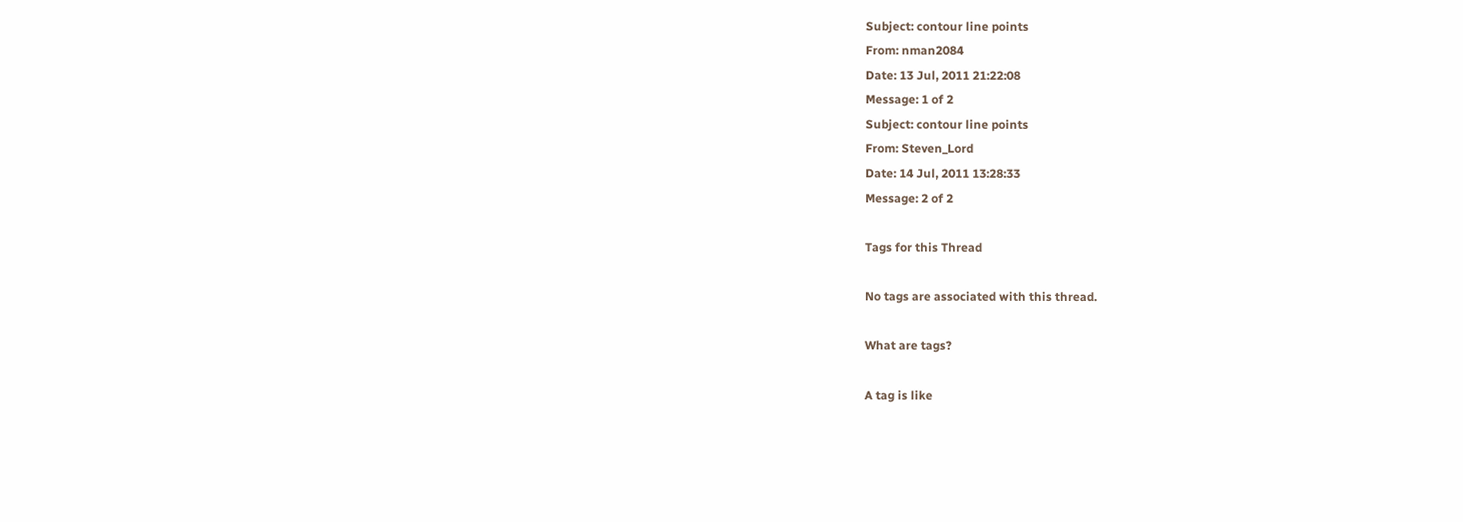Subject: contour line points
From: nman2084
Date: 13 Jul, 2011 21:22:08
Message: 1 of 2
Subject: contour line points
From: Steven_Lord
Date: 14 Jul, 2011 13:28:33
Message: 2 of 2

Tags for this Thread

No tags are associated with this thread.

What are tags?

A tag is like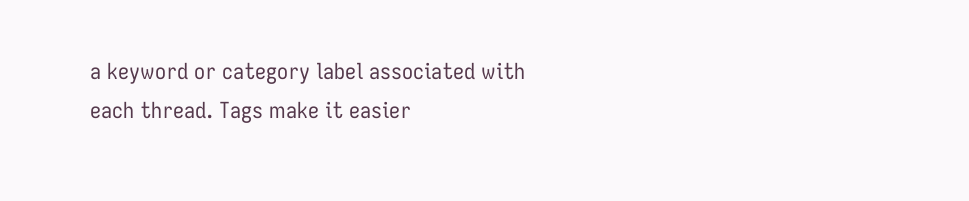a keyword or category label associated with each thread. Tags make it easier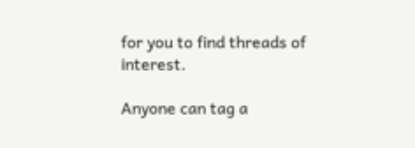for you to find threads of interest.

Anyone can tag a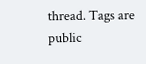thread. Tags are public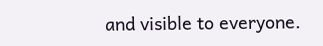and visible to everyone.